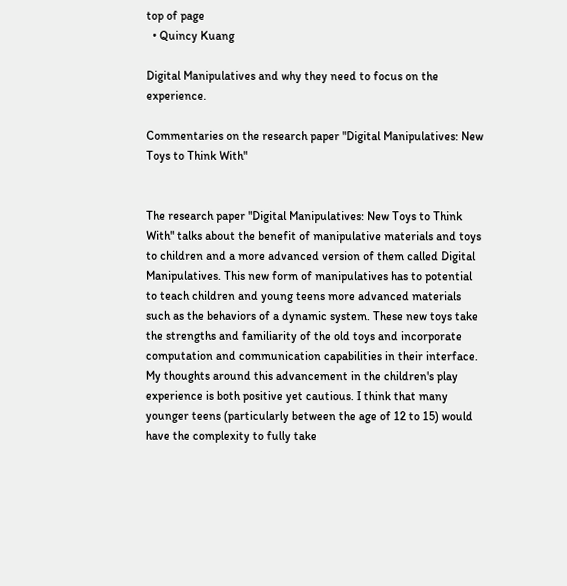top of page
  • Quincy Kuang

Digital Manipulatives and why they need to focus on the experience.

Commentaries on the research paper "Digital Manipulatives: New Toys to Think With"


The research paper "Digital Manipulatives: New Toys to Think With" talks about the benefit of manipulative materials and toys to children and a more advanced version of them called Digital Manipulatives. This new form of manipulatives has to potential to teach children and young teens more advanced materials such as the behaviors of a dynamic system. These new toys take the strengths and familiarity of the old toys and incorporate computation and communication capabilities in their interface. My thoughts around this advancement in the children's play experience is both positive yet cautious. I think that many younger teens (particularly between the age of 12 to 15) would have the complexity to fully take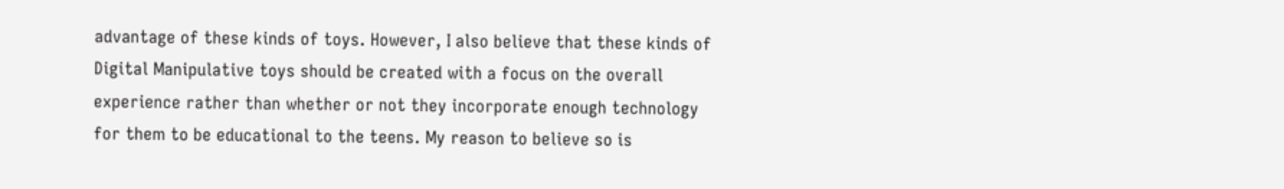advantage of these kinds of toys. However, I also believe that these kinds of Digital Manipulative toys should be created with a focus on the overall experience rather than whether or not they incorporate enough technology for them to be educational to the teens. My reason to believe so is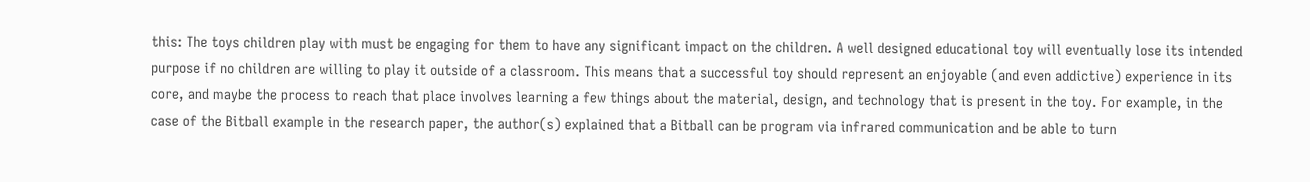this: The toys children play with must be engaging for them to have any significant impact on the children. A well designed educational toy will eventually lose its intended purpose if no children are willing to play it outside of a classroom. This means that a successful toy should represent an enjoyable (and even addictive) experience in its core, and maybe the process to reach that place involves learning a few things about the material, design, and technology that is present in the toy. For example, in the case of the Bitball example in the research paper, the author(s) explained that a Bitball can be program via infrared communication and be able to turn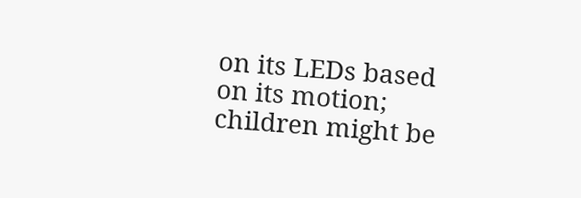on its LEDs based on its motion; children might be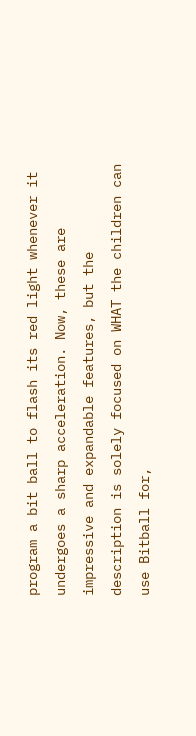program a bit ball to flash its red light whenever it undergoes a sharp acceleration. Now, these are impressive and expandable features, but the description is solely focused on WHAT the children can use Bitball for,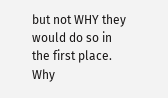but not WHY they would do so in the first place. Why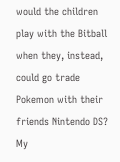would the children play with the Bitball when they, instead, could go trade Pokemon with their friends Nintendo DS? My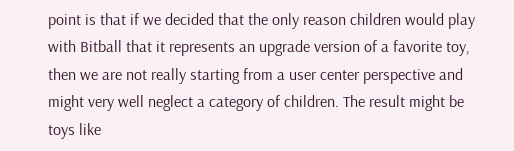point is that if we decided that the only reason children would play with Bitball that it represents an upgrade version of a favorite toy, then we are not really starting from a user center perspective and might very well neglect a category of children. The result might be toys like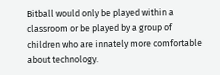Bitball would only be played within a classroom or be played by a group of children who are innately more comfortable about technology.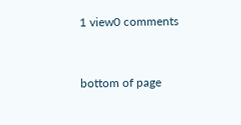1 view0 comments


bottom of page